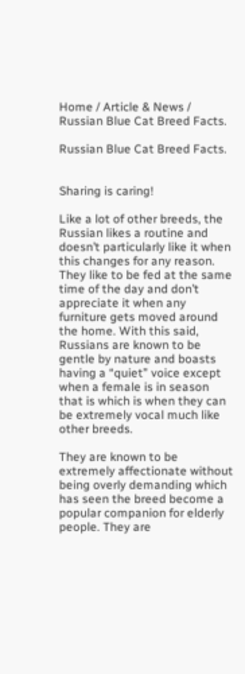Home / Article & News / Russian Blue Cat Breed Facts.

Russian Blue Cat Breed Facts.


Sharing is caring!

Like a lot of other breeds, the Russian likes a routine and doesn’t particularly like it when this changes for any reason. They like to be fed at the same time of the day and don’t appreciate it when any furniture gets moved around the home. With this said, Russians are known to be gentle by nature and boasts having a “quiet” voice except when a female is in season that is which is when they can be extremely vocal much like other breeds.

They are known to be extremely affectionate without being overly demanding which has seen the breed become a popular companion for elderly people. They are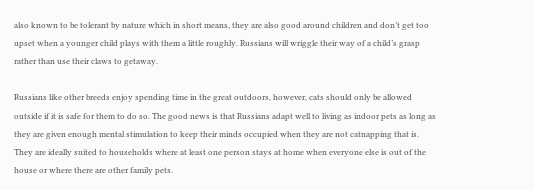also known to be tolerant by nature which in short means, they are also good around children and don’t get too upset when a younger child plays with them a little roughly. Russians will wriggle their way of a child’s grasp rather than use their claws to getaway.

Russians like other breeds enjoy spending time in the great outdoors, however, cats should only be allowed outside if it is safe for them to do so. The good news is that Russians adapt well to living as indoor pets as long as they are given enough mental stimulation to keep their minds occupied when they are not catnapping that is. They are ideally suited to households where at least one person stays at home when everyone else is out of the house or where there are other family pets.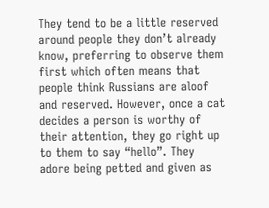They tend to be a little reserved around people they don’t already know, preferring to observe them first which often means that people think Russians are aloof and reserved. However, once a cat decides a person is worthy of their attention, they go right up to them to say “hello”. They adore being petted and given as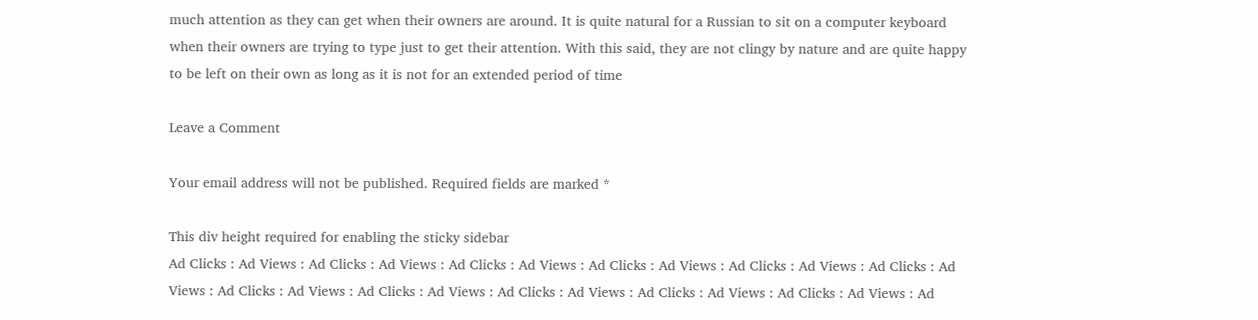much attention as they can get when their owners are around. It is quite natural for a Russian to sit on a computer keyboard when their owners are trying to type just to get their attention. With this said, they are not clingy by nature and are quite happy to be left on their own as long as it is not for an extended period of time

Leave a Comment

Your email address will not be published. Required fields are marked *

This div height required for enabling the sticky sidebar
Ad Clicks : Ad Views : Ad Clicks : Ad Views : Ad Clicks : Ad Views : Ad Clicks : Ad Views : Ad Clicks : Ad Views : Ad Clicks : Ad Views : Ad Clicks : Ad Views : Ad Clicks : Ad Views : Ad Clicks : Ad Views : Ad Clicks : Ad Views : Ad Clicks : Ad Views : Ad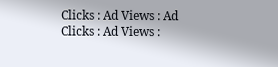Clicks : Ad Views : Ad Clicks : Ad Views :